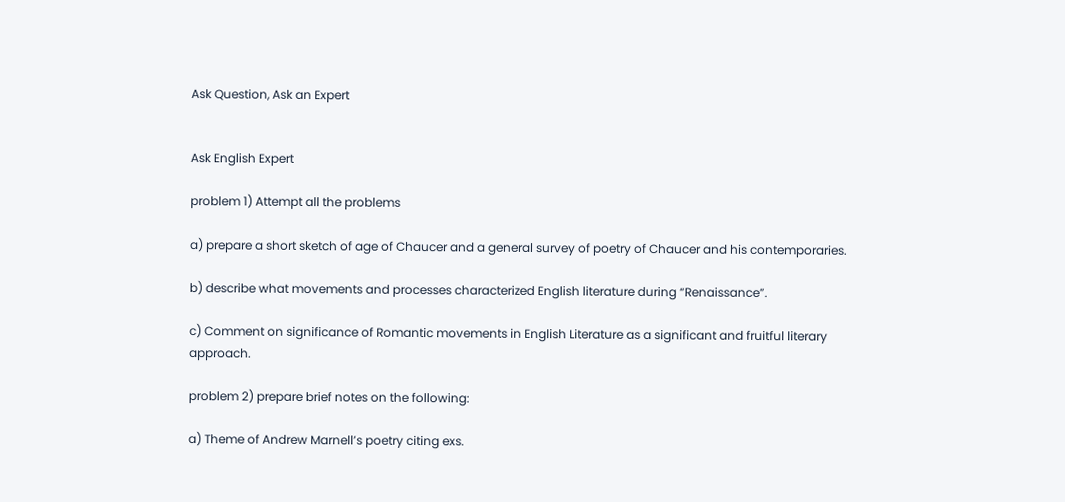Ask Question, Ask an Expert


Ask English Expert

problem 1) Attempt all the problems

a) prepare a short sketch of age of Chaucer and a general survey of poetry of Chaucer and his contemporaries.

b) describe what movements and processes characterized English literature during “Renaissance”.

c) Comment on significance of Romantic movements in English Literature as a significant and fruitful literary approach.

problem 2) prepare brief notes on the following:

a) Theme of Andrew Marnell’s poetry citing exs.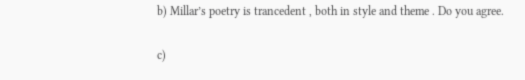b) Millar’s poetry is trancedent , both in style and theme . Do you agree.

c)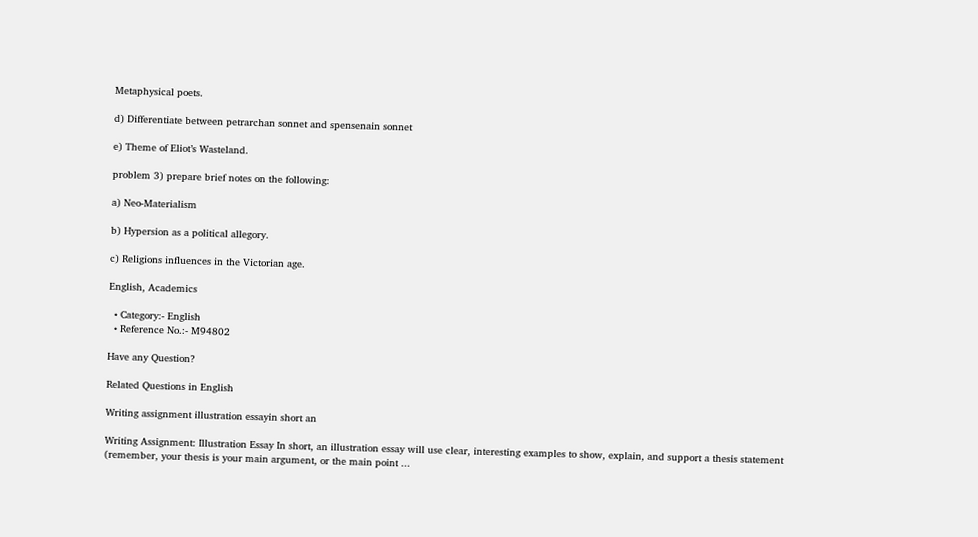Metaphysical poets.

d) Differentiate between petrarchan sonnet and spensenain sonnet

e) Theme of Eliot’s Wasteland.

problem 3) prepare brief notes on the following:

a) Neo-Materialism

b) Hypersion as a political allegory.

c) Religions influences in the Victorian age.

English, Academics

  • Category:- English
  • Reference No.:- M94802

Have any Question?

Related Questions in English

Writing assignment illustration essayin short an

Writing Assignment: Illustration Essay In short, an illustration essay will use clear, interesting examples to show, explain, and support a thesis statement (remember, your thesis is your main argument, or the main point ...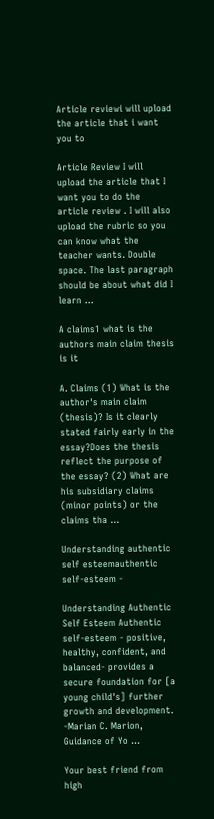Article reviewi will upload the article that i want you to

Article Review I will upload the article that I want you to do the article review . I will also upload the rubric so you can know what the teacher wants. Double space. The last paragraph should be about what did I learn ...

A claims1 what is the authors main claim thesis is it

A. Claims (1) What is the author's main claim (thesis)? Is it clearly stated fairly early in the essay?Does the thesis reflect the purpose of the essay? (2) What are his subsidiary claims (minor points) or the claims tha ...

Understanding authentic self esteemauthentic self-esteem -

Understanding Authentic Self Esteem Authentic self-esteem - positive, healthy, confident, and balanced- provides a secure foundation for [a young child's] further growth and development. -Marian C. Marion, Guidance of Yo ...

Your best friend from high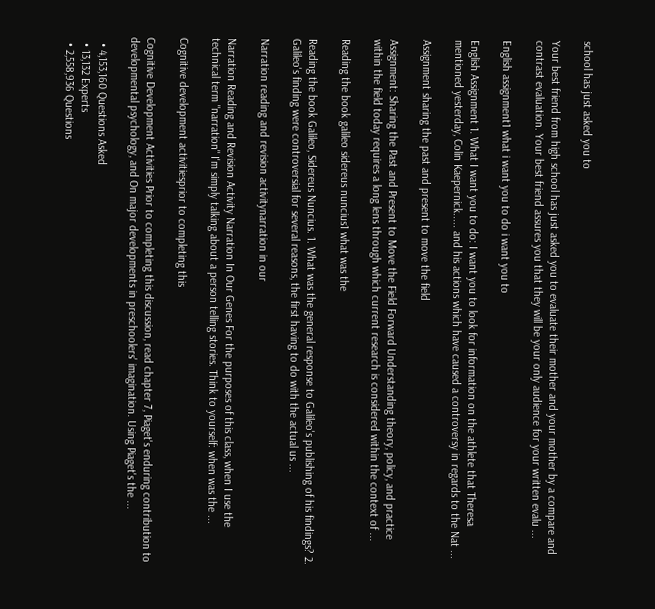school has just asked you to

Your best friend from high school has just asked you to evaluate their mother and your mother by a compare and contrast evaluation. Your best friend assures you that they will be your only audience for your written evalu ...

English assignment1 what i want you to do i want you to

English Assignment 1. What I want you to do: I want you to look for information on the athlete that Theresa mentioned yesterday, Colin Kaepernick..... and his actions which have caused a controversy in regards to the Nat ...

Assignment sharing the past and present to move the field

Assignment: Sharing the Past and Present to Move the Field Forward Understanding theory, policy, and practice within the field today requires a long lens through which current research is considered within the context of ...

Reading the book galileo sidereus nuncius1 what was the

Reading the book Galileo, Sidereus Nuncius. 1. What was the general response to Galileo's publishing of his findings? 2. Galileo's finding were controversial for several reasons, the first having to do with the actual us ...

Narration reading and revision activitynarration in our

Narration Reading and Revision Activity Narration In Our Genes For the purposes of this class, when I use the technical term "narration" I'm simply talking about a person telling stories. Think to yourself: when was the ...

Cognitive development activitiesprior to completing this

Cognitive Development Activities Prior to completing this discussion, read chapter 7, Piaget's enduring contribution to developmental psychology, and On major developments in preschoolers' imagination. Using Piaget's the ...

  • 4,153,160 Questions Asked
  • 13,132 Experts
  • 2,558,936 Questions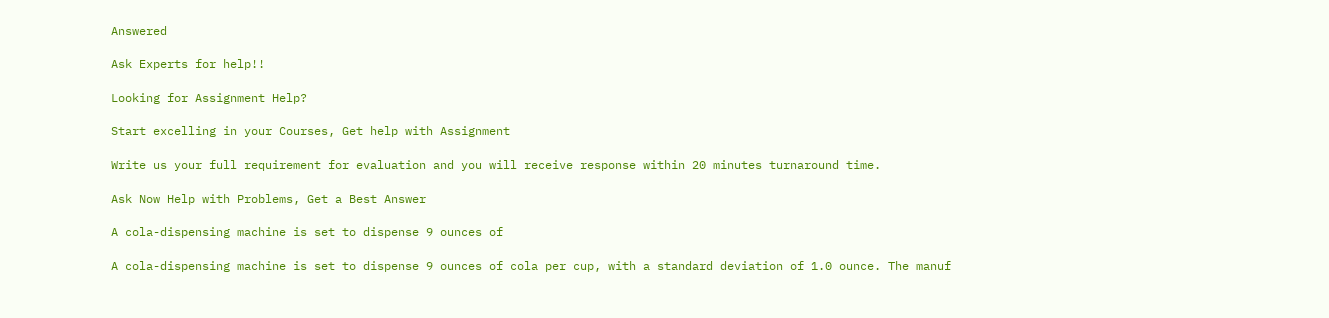Answered

Ask Experts for help!!

Looking for Assignment Help?

Start excelling in your Courses, Get help with Assignment

Write us your full requirement for evaluation and you will receive response within 20 minutes turnaround time.

Ask Now Help with Problems, Get a Best Answer

A cola-dispensing machine is set to dispense 9 ounces of

A cola-dispensing machine is set to dispense 9 ounces of cola per cup, with a standard deviation of 1.0 ounce. The manuf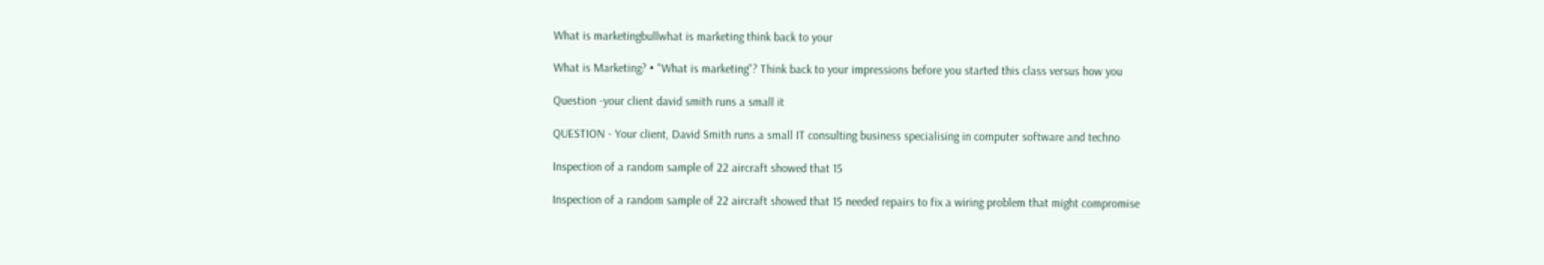What is marketingbullwhat is marketing think back to your

What is Marketing? • "What is marketing"? Think back to your impressions before you started this class versus how you

Question -your client david smith runs a small it

QUESTION - Your client, David Smith runs a small IT consulting business specialising in computer software and techno

Inspection of a random sample of 22 aircraft showed that 15

Inspection of a random sample of 22 aircraft showed that 15 needed repairs to fix a wiring problem that might compromise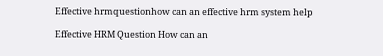Effective hrmquestionhow can an effective hrm system help

Effective HRM Question How can an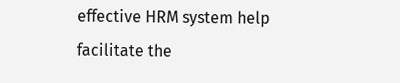effective HRM system help facilitate the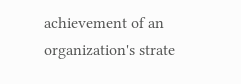achievement of an organization's strate